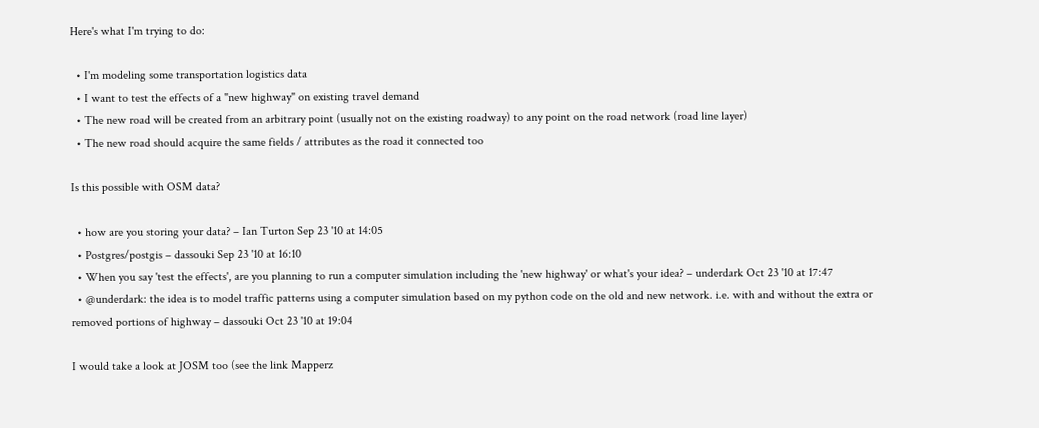Here's what I'm trying to do:

  • I'm modeling some transportation logistics data
  • I want to test the effects of a "new highway" on existing travel demand
  • The new road will be created from an arbitrary point (usually not on the existing roadway) to any point on the road network (road line layer)
  • The new road should acquire the same fields / attributes as the road it connected too

Is this possible with OSM data?

  • how are you storing your data? – Ian Turton Sep 23 '10 at 14:05
  • Postgres/postgis – dassouki Sep 23 '10 at 16:10
  • When you say 'test the effects', are you planning to run a computer simulation including the 'new highway' or what's your idea? – underdark Oct 23 '10 at 17:47
  • @underdark: the idea is to model traffic patterns using a computer simulation based on my python code on the old and new network. i.e. with and without the extra or removed portions of highway – dassouki Oct 23 '10 at 19:04

I would take a look at JOSM too (see the link Mapperz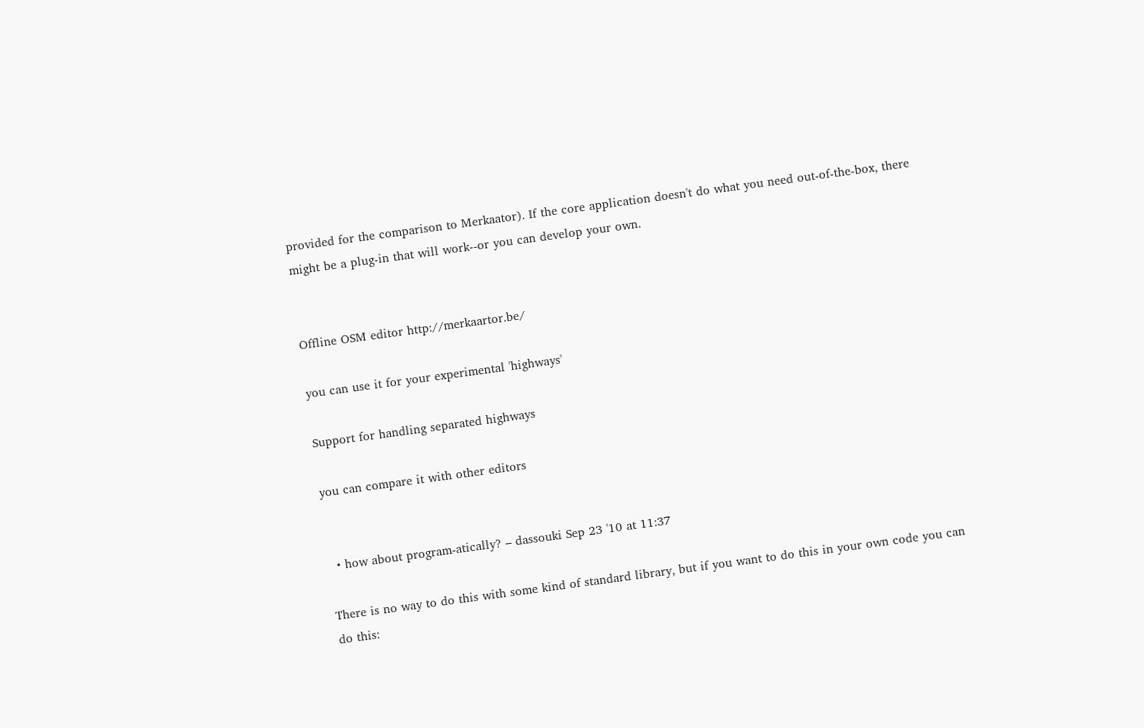provided for the comparison to Merkaator). If the core application doesn't do what you need out-of-the-box, there might be a plug-in that will work--or you can develop your own.


Offline OSM editor http://merkaartor.be/

you can use it for your experimental 'highways'

Support for handling separated highways

you can compare it with other editors


  • how about program-atically? – dassouki Sep 23 '10 at 11:37

There is no way to do this with some kind of standard library, but if you want to do this in your own code you can do this: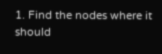1. Find the nodes where it should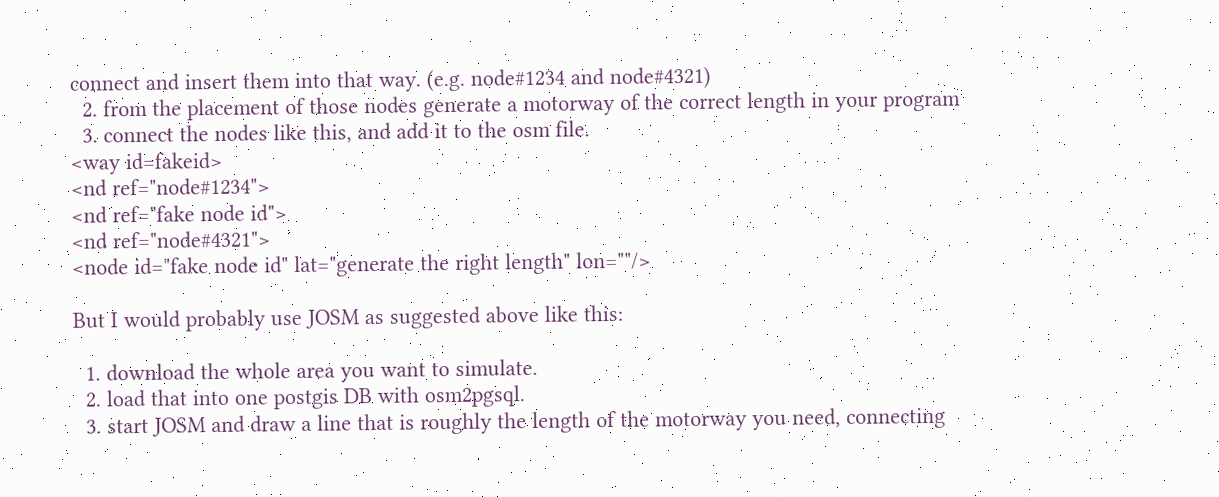connect and insert them into that way. (e.g. node#1234 and node#4321)
  2. from the placement of those nodes generate a motorway of the correct length in your program
  3. connect the nodes like this, and add it to the osm file.
<way id=fakeid>
<nd ref="node#1234">
<nd ref="fake node id">
<nd ref="node#4321">
<node id="fake node id" lat="generate the right length" lon=""/>

But I would probably use JOSM as suggested above like this:

  1. download the whole area you want to simulate.
  2. load that into one postgis DB with osm2pgsql.
  3. start JOSM and draw a line that is roughly the length of the motorway you need, connecting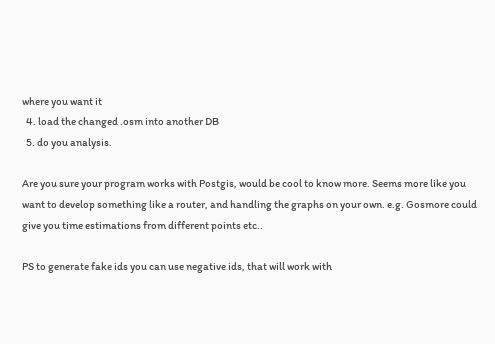where you want it
  4. load the changed .osm into another DB
  5. do you analysis.

Are you sure your program works with Postgis, would be cool to know more. Seems more like you want to develop something like a router, and handling the graphs on your own. e.g. Gosmore could give you time estimations from different points etc..

PS to generate fake ids you can use negative ids, that will work with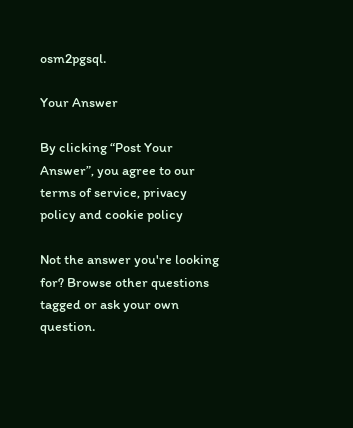osm2pgsql.

Your Answer

By clicking “Post Your Answer”, you agree to our terms of service, privacy policy and cookie policy

Not the answer you're looking for? Browse other questions tagged or ask your own question.